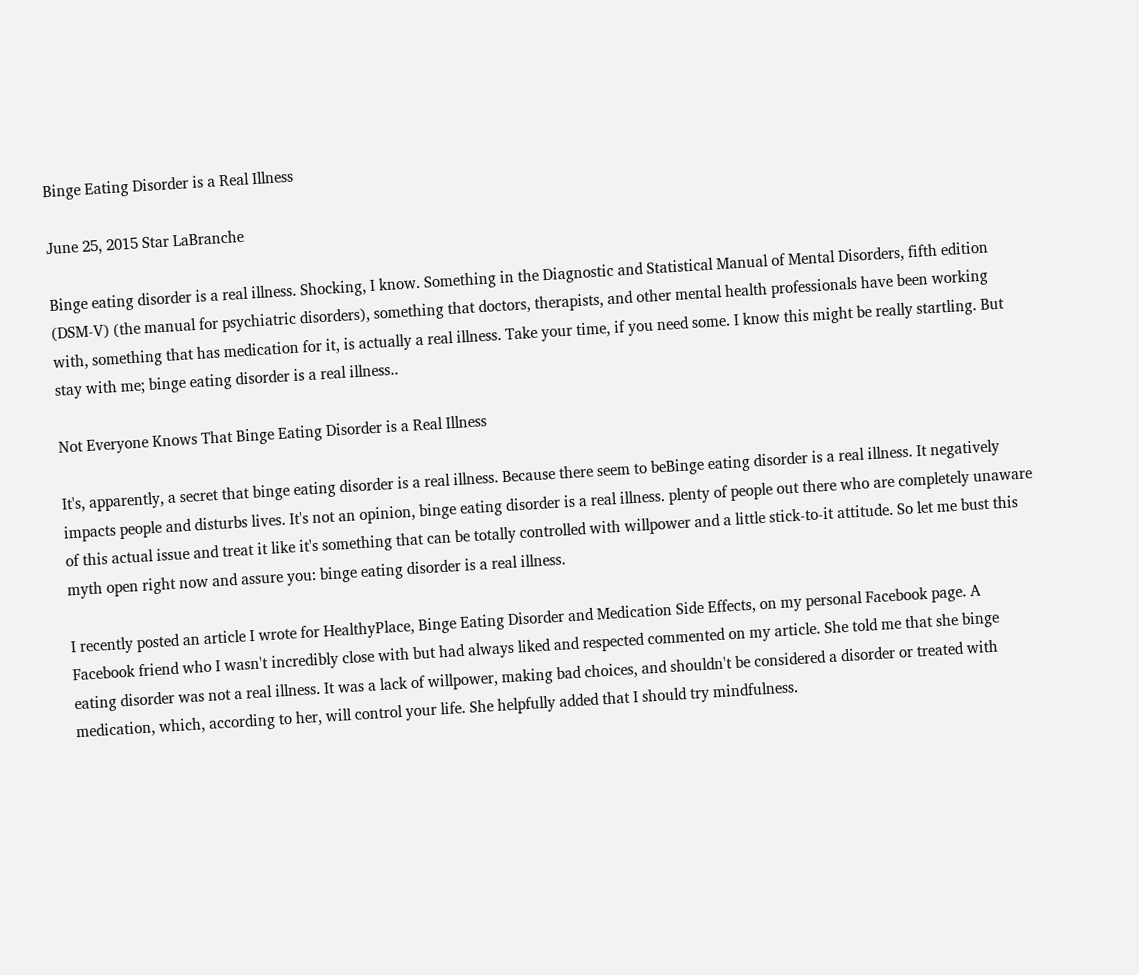Binge Eating Disorder is a Real Illness

June 25, 2015 Star LaBranche

Binge eating disorder is a real illness. Shocking, I know. Something in the Diagnostic and Statistical Manual of Mental Disorders, fifth edition (DSM-V) (the manual for psychiatric disorders), something that doctors, therapists, and other mental health professionals have been working with, something that has medication for it, is actually a real illness. Take your time, if you need some. I know this might be really startling. But stay with me; binge eating disorder is a real illness..

Not Everyone Knows That Binge Eating Disorder is a Real Illness

It's, apparently, a secret that binge eating disorder is a real illness. Because there seem to beBinge eating disorder is a real illness. It negatively impacts people and disturbs lives. It's not an opinion, binge eating disorder is a real illness. plenty of people out there who are completely unaware of this actual issue and treat it like it's something that can be totally controlled with willpower and a little stick-to-it attitude. So let me bust this myth open right now and assure you: binge eating disorder is a real illness.

I recently posted an article I wrote for HealthyPlace, Binge Eating Disorder and Medication Side Effects, on my personal Facebook page. A Facebook friend who I wasn't incredibly close with but had always liked and respected commented on my article. She told me that she binge eating disorder was not a real illness. It was a lack of willpower, making bad choices, and shouldn't be considered a disorder or treated with medication, which, according to her, will control your life. She helpfully added that I should try mindfulness.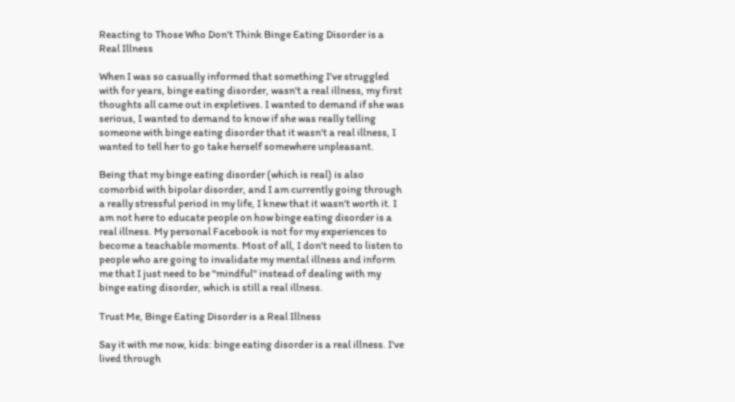Reacting to Those Who Don't Think Binge Eating Disorder is a Real Illness

When I was so casually informed that something I've struggled with for years, binge eating disorder, wasn't a real illness, my first thoughts all came out in expletives. I wanted to demand if she was serious, I wanted to demand to know if she was really telling someone with binge eating disorder that it wasn't a real illness, I wanted to tell her to go take herself somewhere unpleasant.

Being that my binge eating disorder (which is real) is also comorbid with bipolar disorder, and I am currently going through a really stressful period in my life, I knew that it wasn't worth it. I am not here to educate people on how binge eating disorder is a real illness. My personal Facebook is not for my experiences to become a teachable moments. Most of all, I don't need to listen to people who are going to invalidate my mental illness and inform me that I just need to be "mindful" instead of dealing with my binge eating disorder, which is still a real illness.

Trust Me, Binge Eating Disorder is a Real Illness

Say it with me now, kids: binge eating disorder is a real illness. I've lived through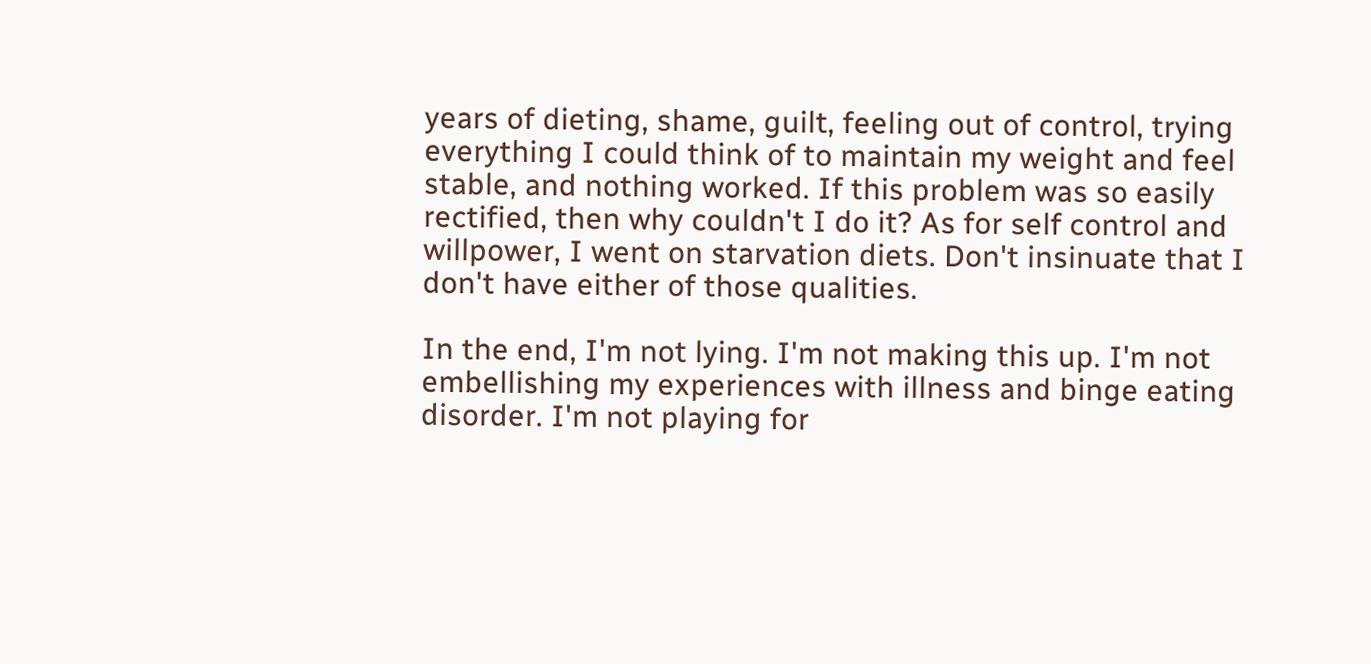years of dieting, shame, guilt, feeling out of control, trying everything I could think of to maintain my weight and feel stable, and nothing worked. If this problem was so easily rectified, then why couldn't I do it? As for self control and willpower, I went on starvation diets. Don't insinuate that I don't have either of those qualities.

In the end, I'm not lying. I'm not making this up. I'm not embellishing my experiences with illness and binge eating disorder. I'm not playing for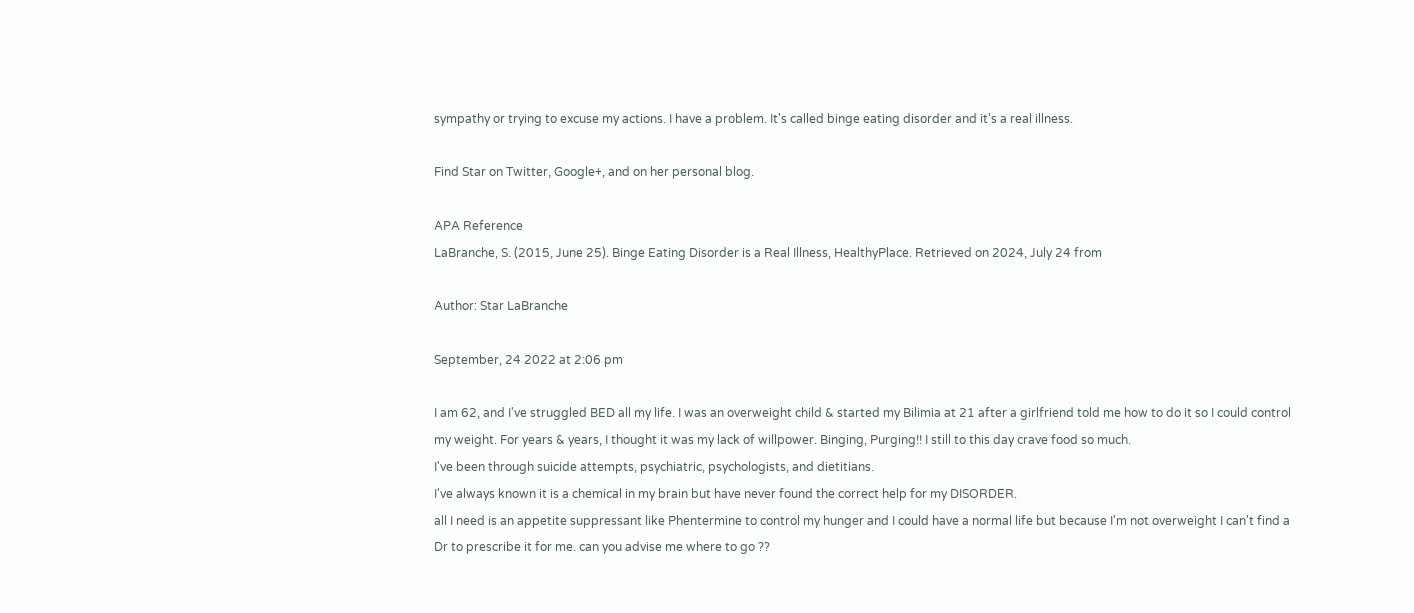sympathy or trying to excuse my actions. I have a problem. It's called binge eating disorder and it's a real illness.

Find Star on Twitter, Google+, and on her personal blog.

APA Reference
LaBranche, S. (2015, June 25). Binge Eating Disorder is a Real Illness, HealthyPlace. Retrieved on 2024, July 24 from

Author: Star LaBranche

September, 24 2022 at 2:06 pm

I am 62, and I've struggled BED all my life. I was an overweight child & started my Bilimia at 21 after a girlfriend told me how to do it so I could control my weight. For years & years, I thought it was my lack of willpower. Binging, Purging!! I still to this day crave food so much.
I've been through suicide attempts, psychiatric, psychologists, and dietitians.
I've always known it is a chemical in my brain but have never found the correct help for my DISORDER.
all I need is an appetite suppressant like Phentermine to control my hunger and I could have a normal life but because I'm not overweight I can't find a Dr to prescribe it for me. can you advise me where to go ??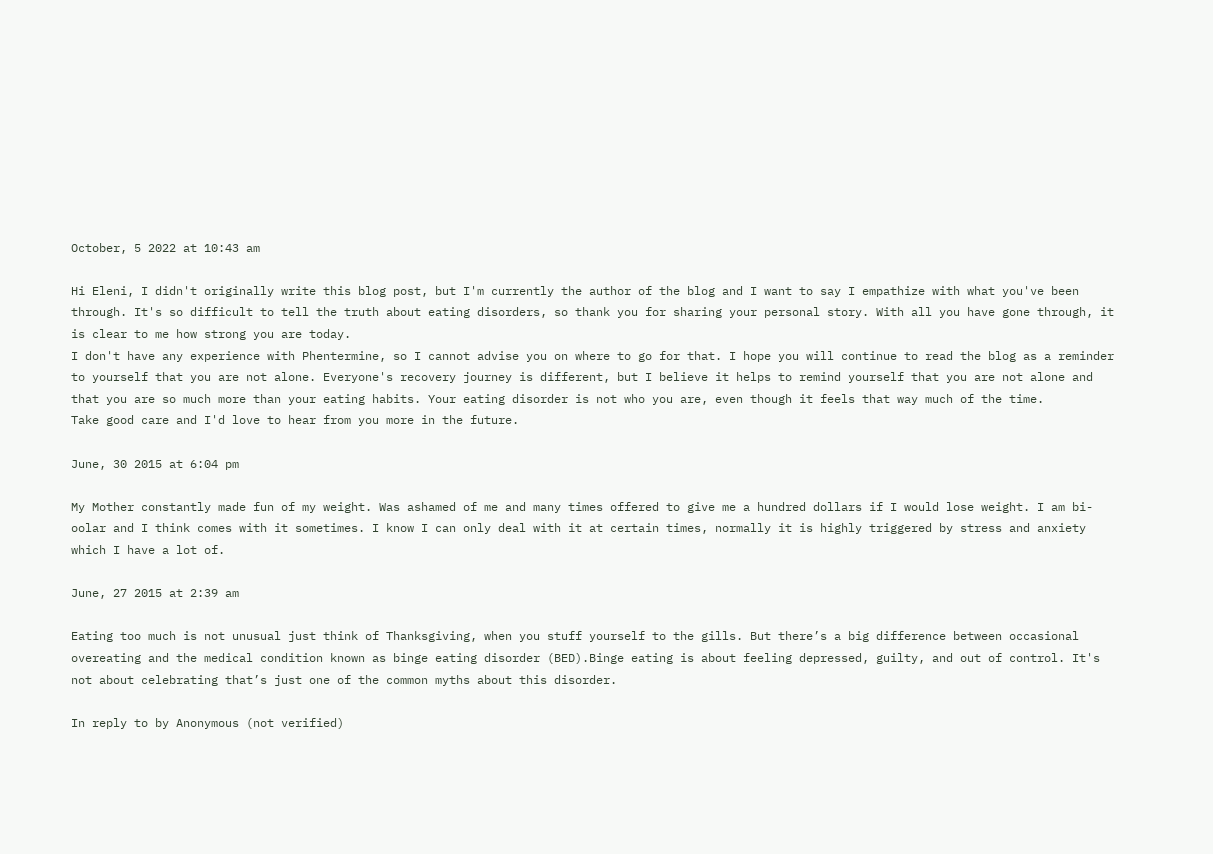October, 5 2022 at 10:43 am

Hi Eleni, I didn't originally write this blog post, but I'm currently the author of the blog and I want to say I empathize with what you've been through. It's so difficult to tell the truth about eating disorders, so thank you for sharing your personal story. With all you have gone through, it is clear to me how strong you are today.
I don't have any experience with Phentermine, so I cannot advise you on where to go for that. I hope you will continue to read the blog as a reminder to yourself that you are not alone. Everyone's recovery journey is different, but I believe it helps to remind yourself that you are not alone and that you are so much more than your eating habits. Your eating disorder is not who you are, even though it feels that way much of the time.
Take good care and I'd love to hear from you more in the future.

June, 30 2015 at 6:04 pm

My Mother constantly made fun of my weight. Was ashamed of me and many times offered to give me a hundred dollars if I would lose weight. I am bi-oolar and I think comes with it sometimes. I know I can only deal with it at certain times, normally it is highly triggered by stress and anxiety which I have a lot of.

June, 27 2015 at 2:39 am

Eating too much is not unusual just think of Thanksgiving, when you stuff yourself to the gills. But there’s a big difference between occasional overeating and the medical condition known as binge eating disorder (BED).Binge eating is about feeling depressed, guilty, and out of control. It's not about celebrating that’s just one of the common myths about this disorder.

In reply to by Anonymous (not verified)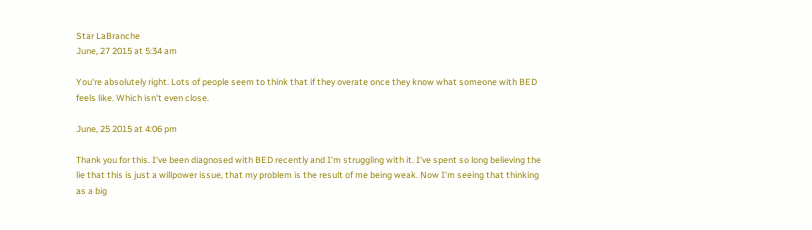Star LaBranche
June, 27 2015 at 5:34 am

You're absolutely right. Lots of people seem to think that if they overate once they know what someone with BED feels like. Which isn't even close.

June, 25 2015 at 4:06 pm

Thank you for this. I've been diagnosed with BED recently and I'm struggling with it. I've spent so long believing the lie that this is just a willpower issue, that my problem is the result of me being weak. Now I'm seeing that thinking as a big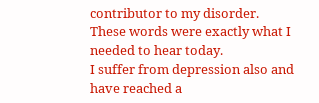contributor to my disorder. These words were exactly what I needed to hear today.
I suffer from depression also and have reached a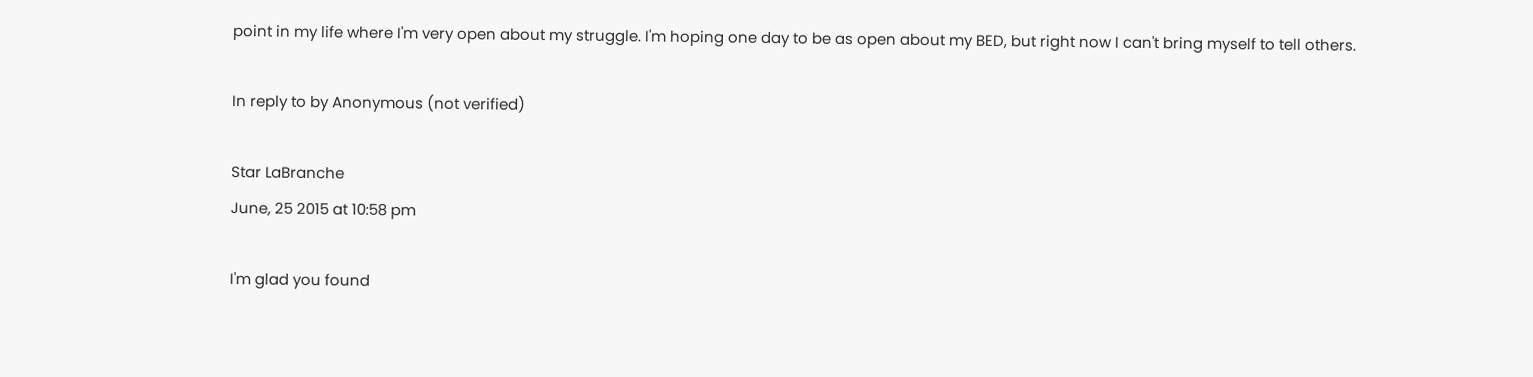point in my life where I'm very open about my struggle. I'm hoping one day to be as open about my BED, but right now I can't bring myself to tell others.

In reply to by Anonymous (not verified)

Star LaBranche
June, 25 2015 at 10:58 pm

I'm glad you found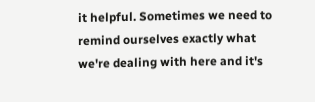it helpful. Sometimes we need to remind ourselves exactly what we're dealing with here and it's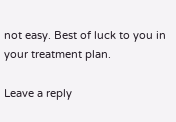not easy. Best of luck to you in your treatment plan.

Leave a reply